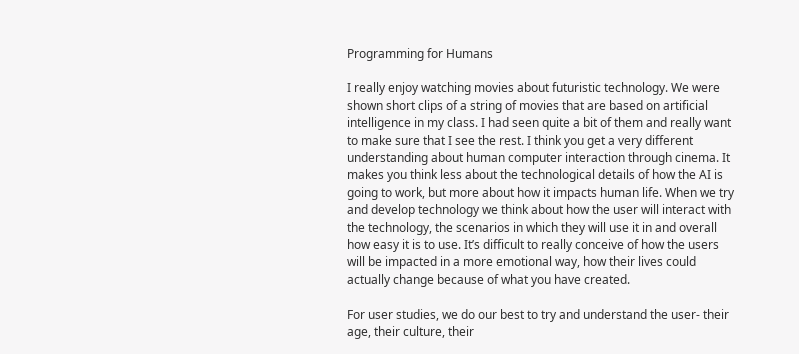Programming for Humans

I really enjoy watching movies about futuristic technology. We were shown short clips of a string of movies that are based on artificial intelligence in my class. I had seen quite a bit of them and really want to make sure that I see the rest. I think you get a very different understanding about human computer interaction through cinema. It makes you think less about the technological details of how the AI is going to work, but more about how it impacts human life. When we try and develop technology we think about how the user will interact with the technology, the scenarios in which they will use it in and overall how easy it is to use. It’s difficult to really conceive of how the users will be impacted in a more emotional way, how their lives could actually change because of what you have created.

For user studies, we do our best to try and understand the user- their age, their culture, their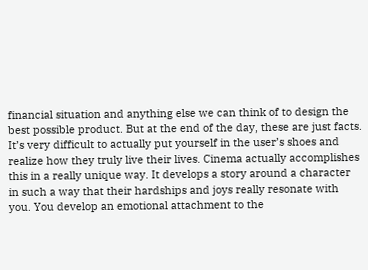financial situation and anything else we can think of to design the best possible product. But at the end of the day, these are just facts. It’s very difficult to actually put yourself in the user’s shoes and realize how they truly live their lives. Cinema actually accomplishes this in a really unique way. It develops a story around a character in such a way that their hardships and joys really resonate with you. You develop an emotional attachment to the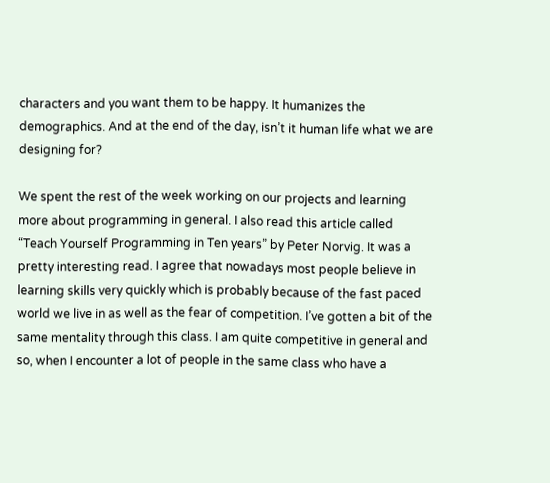characters and you want them to be happy. It humanizes the demographics. And at the end of the day, isn’t it human life what we are designing for?

We spent the rest of the week working on our projects and learning more about programming in general. I also read this article called “Teach Yourself Programming in Ten years” by Peter Norvig. It was a pretty interesting read. I agree that nowadays most people believe in learning skills very quickly which is probably because of the fast paced world we live in as well as the fear of competition. I’ve gotten a bit of the same mentality through this class. I am quite competitive in general and so, when I encounter a lot of people in the same class who have a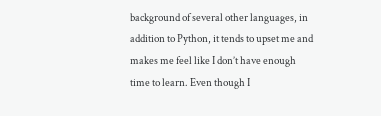background of several other languages, in addition to Python, it tends to upset me and makes me feel like I don’t have enough time to learn. Even though I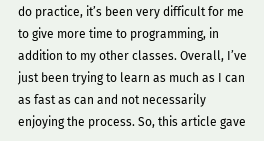do practice, it’s been very difficult for me to give more time to programming, in addition to my other classes. Overall, I’ve just been trying to learn as much as I can as fast as can and not necessarily enjoying the process. So, this article gave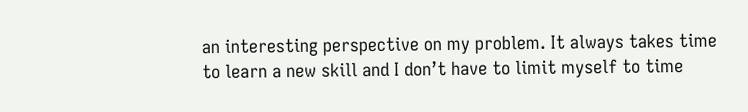an interesting perspective on my problem. It always takes time to learn a new skill and I don’t have to limit myself to time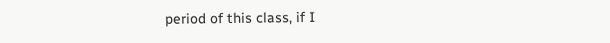period of this class, if I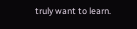truly want to learn.